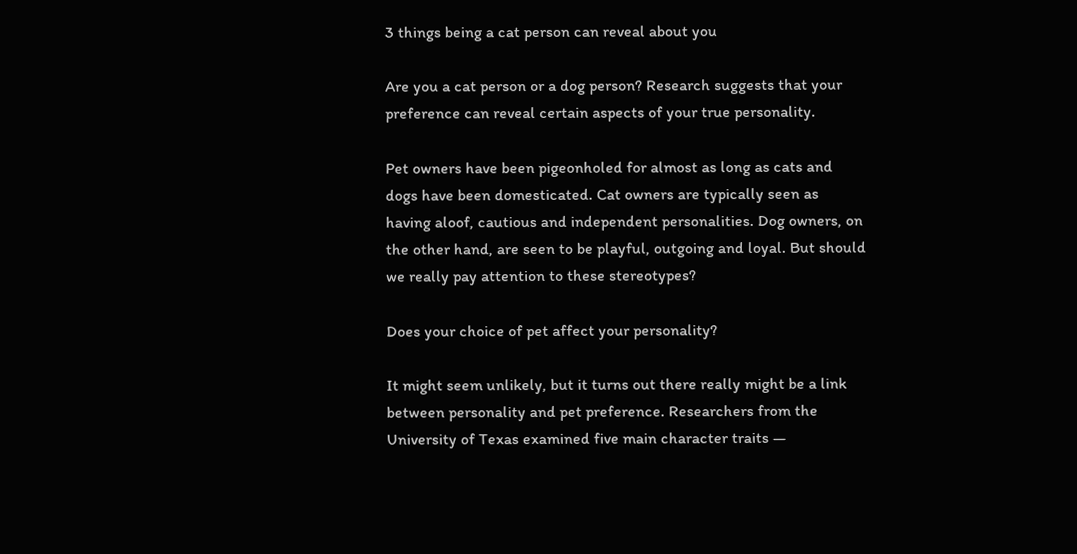3 things being a cat person can reveal about you

Are you a cat person or a dog person? Research suggests that your preference can reveal certain aspects of your true personality.

Pet owners have been pigeonholed for almost as long as cats and dogs have been domesticated. Cat owners are typically seen as having aloof, cautious and independent personalities. Dog owners, on the other hand, are seen to be playful, outgoing and loyal. But should we really pay attention to these stereotypes?

Does your choice of pet affect your personality?

It might seem unlikely, but it turns out there really might be a link between personality and pet preference. Researchers from the University of Texas examined five main character traits —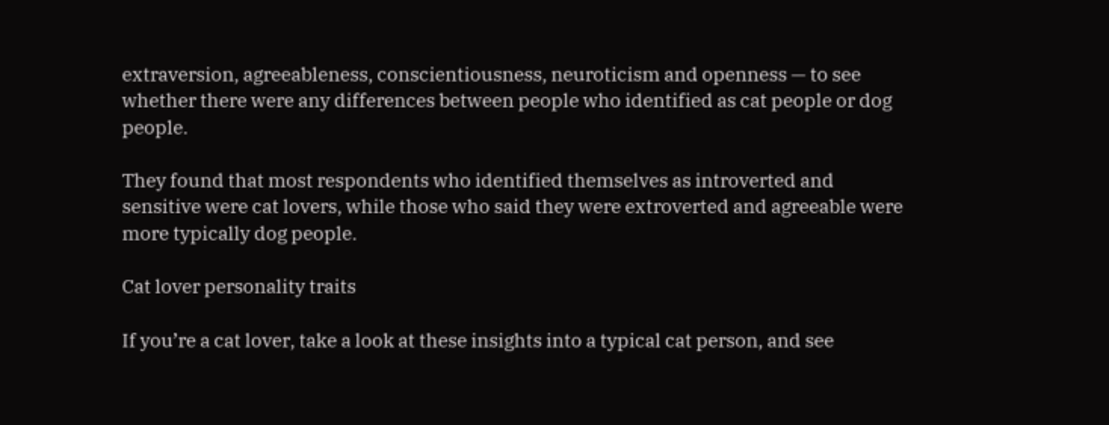extraversion, agreeableness, conscientiousness, neuroticism and openness — to see whether there were any differences between people who identified as cat people or dog people.

They found that most respondents who identified themselves as introverted and sensitive were cat lovers, while those who said they were extroverted and agreeable were more typically dog people.

Cat lover personality traits

If you’re a cat lover, take a look at these insights into a typical cat person, and see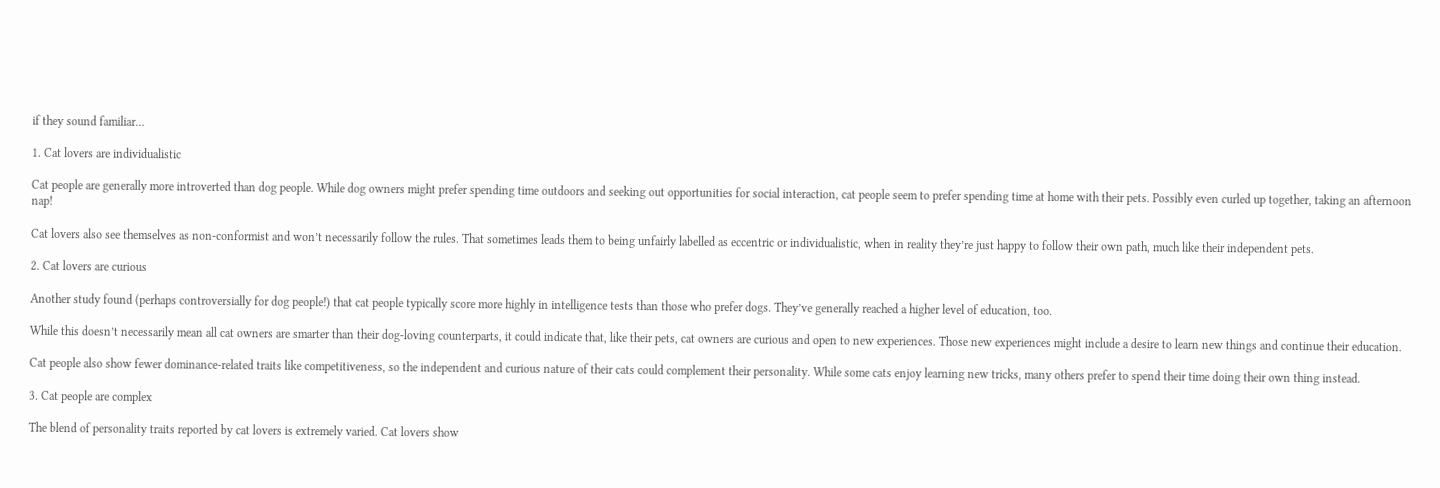if they sound familiar…

1. Cat lovers are individualistic

Cat people are generally more introverted than dog people. While dog owners might prefer spending time outdoors and seeking out opportunities for social interaction, cat people seem to prefer spending time at home with their pets. Possibly even curled up together, taking an afternoon nap!

Cat lovers also see themselves as non-conformist and won’t necessarily follow the rules. That sometimes leads them to being unfairly labelled as eccentric or individualistic, when in reality they’re just happy to follow their own path, much like their independent pets.

2. Cat lovers are curious

Another study found (perhaps controversially for dog people!) that cat people typically score more highly in intelligence tests than those who prefer dogs. They’ve generally reached a higher level of education, too.

While this doesn’t necessarily mean all cat owners are smarter than their dog-loving counterparts, it could indicate that, like their pets, cat owners are curious and open to new experiences. Those new experiences might include a desire to learn new things and continue their education.

Cat people also show fewer dominance-related traits like competitiveness, so the independent and curious nature of their cats could complement their personality. While some cats enjoy learning new tricks, many others prefer to spend their time doing their own thing instead.

3. Cat people are complex

The blend of personality traits reported by cat lovers is extremely varied. Cat lovers show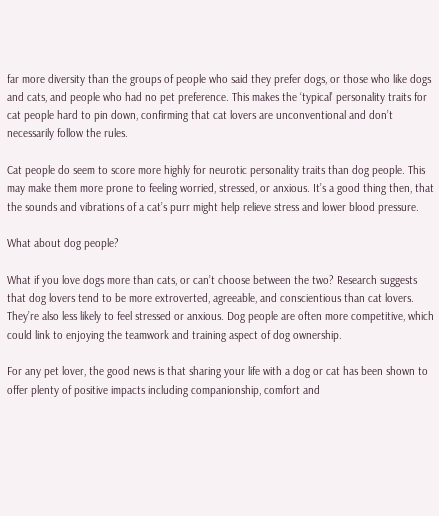far more diversity than the groups of people who said they prefer dogs, or those who like dogs and cats, and people who had no pet preference. This makes the ‘typical’ personality traits for cat people hard to pin down, confirming that cat lovers are unconventional and don’t necessarily follow the rules.

Cat people do seem to score more highly for neurotic personality traits than dog people. This may make them more prone to feeling worried, stressed, or anxious. It’s a good thing then, that the sounds and vibrations of a cat’s purr might help relieve stress and lower blood pressure.

What about dog people?

What if you love dogs more than cats, or can’t choose between the two? Research suggests that dog lovers tend to be more extroverted, agreeable, and conscientious than cat lovers. They’re also less likely to feel stressed or anxious. Dog people are often more competitive, which could link to enjoying the teamwork and training aspect of dog ownership.

For any pet lover, the good news is that sharing your life with a dog or cat has been shown to offer plenty of positive impacts including companionship, comfort and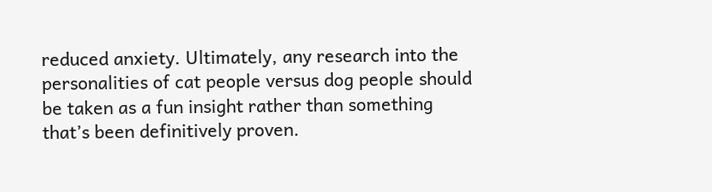reduced anxiety. Ultimately, any research into the personalities of cat people versus dog people should be taken as a fun insight rather than something that’s been definitively proven.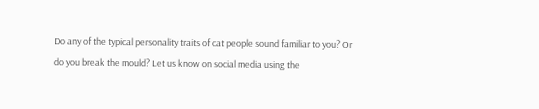Do any of the typical personality traits of cat people sound familiar to you? Or do you break the mould? Let us know on social media using the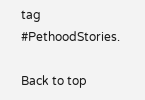tag #PethoodStories.

Back to top